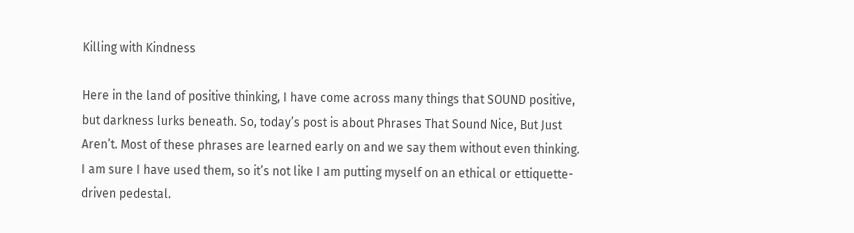Killing with Kindness

Here in the land of positive thinking, I have come across many things that SOUND positive, but darkness lurks beneath. So, today’s post is about Phrases That Sound Nice, But Just Aren’t. Most of these phrases are learned early on and we say them without even thinking. I am sure I have used them, so it’s not like I am putting myself on an ethical or ettiquette-driven pedestal.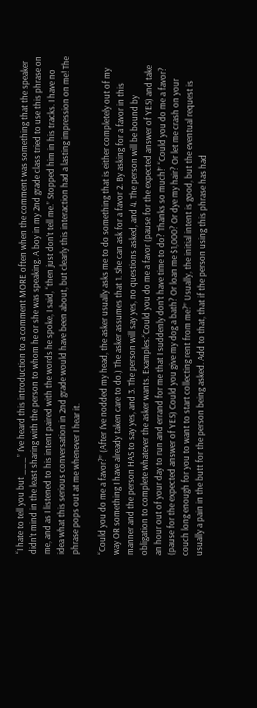“I hate to tell you but ___” I’ve heard this introduction to a comment MORE often when the comment was something that the speaker didn’t mind in the least sharing with the person to whom he or she was speaking. A boy in my 2nd grade class tried to use this phrase on me, and as I listened to his intent paired with the words he spoke, I said, “then just don’t tell me.” Stopped him in his tracks. I have no idea what this serious conversation in 2nd grade would have been about, but clearly this interaction had a lasting impression on me! The phrase pops out at me whenever I hear it.

“Could you do me a favor?” (After I’ve nodded my head, the asker usually asks me to do something that is either completely out of my way OR something I have already taken care to do.) The asker assumes that 1. She can ask for a favor 2. By asking for a favor in this manner and the person HAS to say yes, and 3. The person will say yes, no questions asked, and 4. The person will be bound by obligation to complete whatever the asker wants. Examples:“Could you do me a favor (pause for the expected answer of YES) and take an hour out of your day to run and errand for me that I suddenly don’t have time to do? Thanks so much!” “Could you do me a favor? (pause for the expected answer of YES) Could you give my dog a bath? Or loan me $1,000? Or dye my hair? Or let me crash on your couch long enough for you to want to start collecting rent from me?” Usually, the initial intent is good, but the eventual request is usually a pain in the butt for the person being asked. Add to that, that if the person using this phrase has had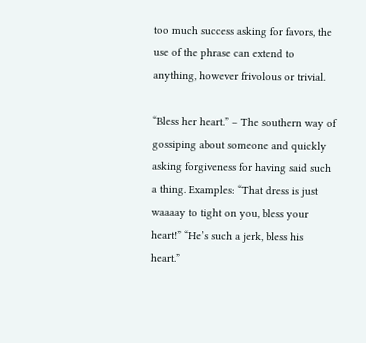too much success asking for favors, the use of the phrase can extend to anything, however frivolous or trivial.

“Bless her heart.” – The southern way of gossiping about someone and quickly asking forgiveness for having said such a thing. Examples: “That dress is just waaaay to tight on you, bless your heart!” “He’s such a jerk, bless his heart.”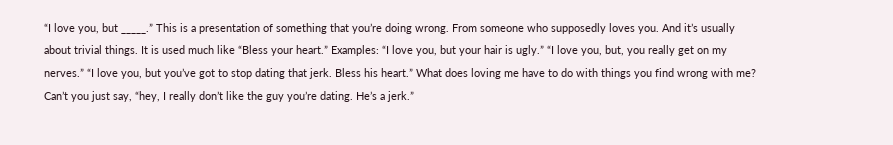“I love you, but _____.” This is a presentation of something that you’re doing wrong. From someone who supposedly loves you. And it’s usually about trivial things. It is used much like “Bless your heart.” Examples: “I love you, but your hair is ugly.” “I love you, but, you really get on my nerves.” “I love you, but you’ve got to stop dating that jerk. Bless his heart.” What does loving me have to do with things you find wrong with me? Can’t you just say, “hey, I really don’t like the guy you’re dating. He’s a jerk.”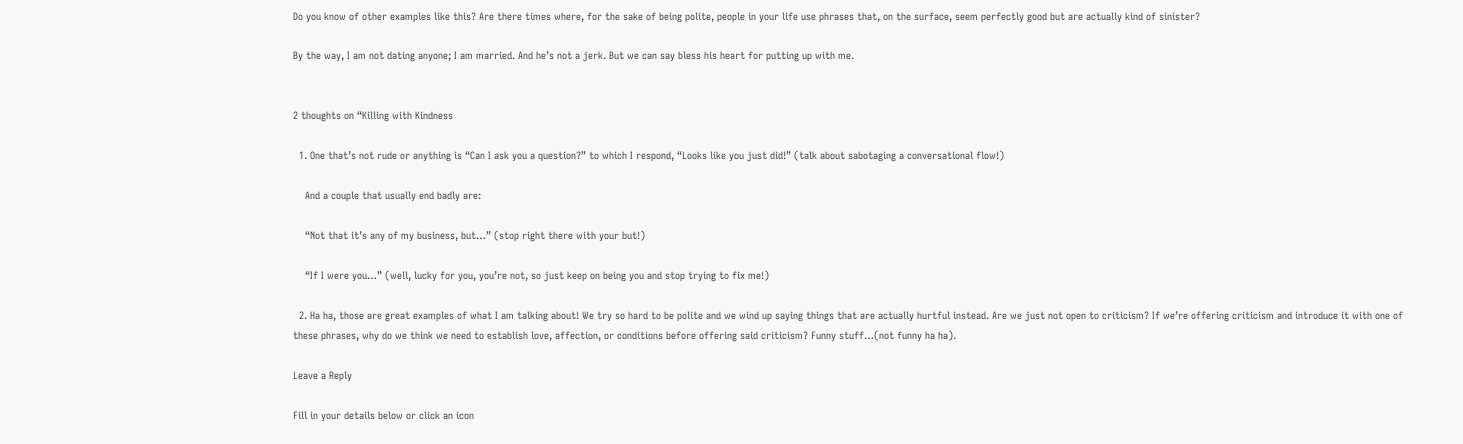Do you know of other examples like this? Are there times where, for the sake of being polite, people in your life use phrases that, on the surface, seem perfectly good but are actually kind of sinister?

By the way, I am not dating anyone; I am married. And he’s not a jerk. But we can say bless his heart for putting up with me.


2 thoughts on “Killing with Kindness

  1. One that’s not rude or anything is “Can I ask you a question?” to which I respond, “Looks like you just did!” (talk about sabotaging a conversational flow!)

    And a couple that usually end badly are:

    “Not that it’s any of my business, but…” (stop right there with your but!)

    “If I were you…” (well, lucky for you, you’re not, so just keep on being you and stop trying to fix me!)

  2. Ha ha, those are great examples of what I am talking about! We try so hard to be polite and we wind up saying things that are actually hurtful instead. Are we just not open to criticism? If we’re offering criticism and introduce it with one of these phrases, why do we think we need to establish love, affection, or conditions before offering said criticism? Funny stuff…(not funny ha ha).

Leave a Reply

Fill in your details below or click an icon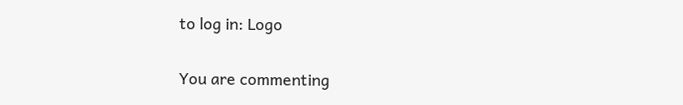to log in: Logo

You are commenting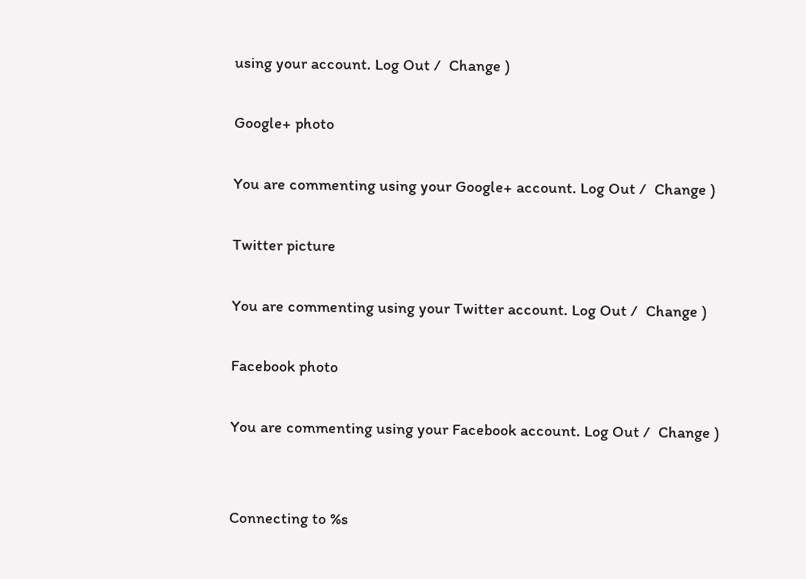using your account. Log Out /  Change )

Google+ photo

You are commenting using your Google+ account. Log Out /  Change )

Twitter picture

You are commenting using your Twitter account. Log Out /  Change )

Facebook photo

You are commenting using your Facebook account. Log Out /  Change )


Connecting to %s